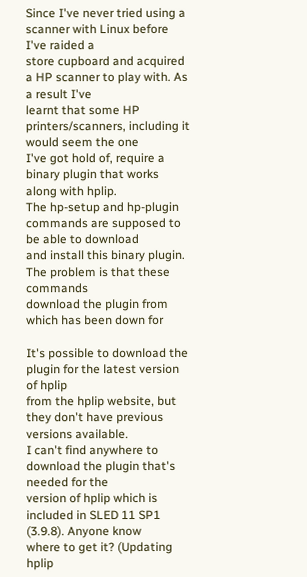Since I've never tried using a scanner with Linux before I've raided a
store cupboard and acquired a HP scanner to play with. As a result I've
learnt that some HP printers/scanners, including it would seem the one
I've got hold of, require a binary plugin that works along with hplip.
The hp-setup and hp-plugin commands are supposed to be able to download
and install this binary plugin. The problem is that these commands
download the plugin from which has been down for

It's possible to download the plugin for the latest version of hplip
from the hplip website, but they don't have previous versions available.
I can't find anywhere to download the plugin that's needed for the
version of hplip which is included in SLED 11 SP1 (3.9.8). Anyone know
where to get it? (Updating hplip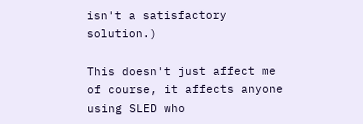isn't a satisfactory solution.)

This doesn't just affect me of course, it affects anyone using SLED who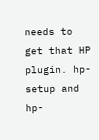needs to get that HP plugin. hp-setup and hp-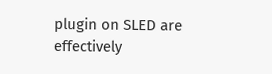plugin on SLED are
effectively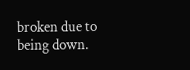broken due to being down.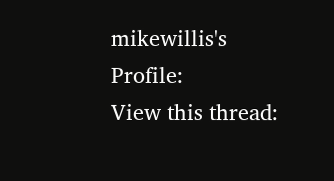mikewillis's Profile:
View this thread: